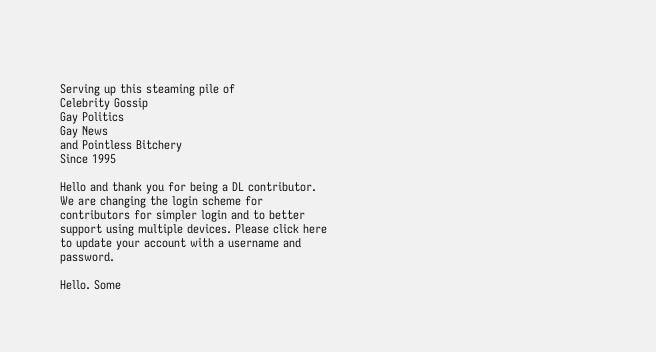Serving up this steaming pile of
Celebrity Gossip
Gay Politics
Gay News
and Pointless Bitchery
Since 1995

Hello and thank you for being a DL contributor. We are changing the login scheme for contributors for simpler login and to better support using multiple devices. Please click here to update your account with a username and password.

Hello. Some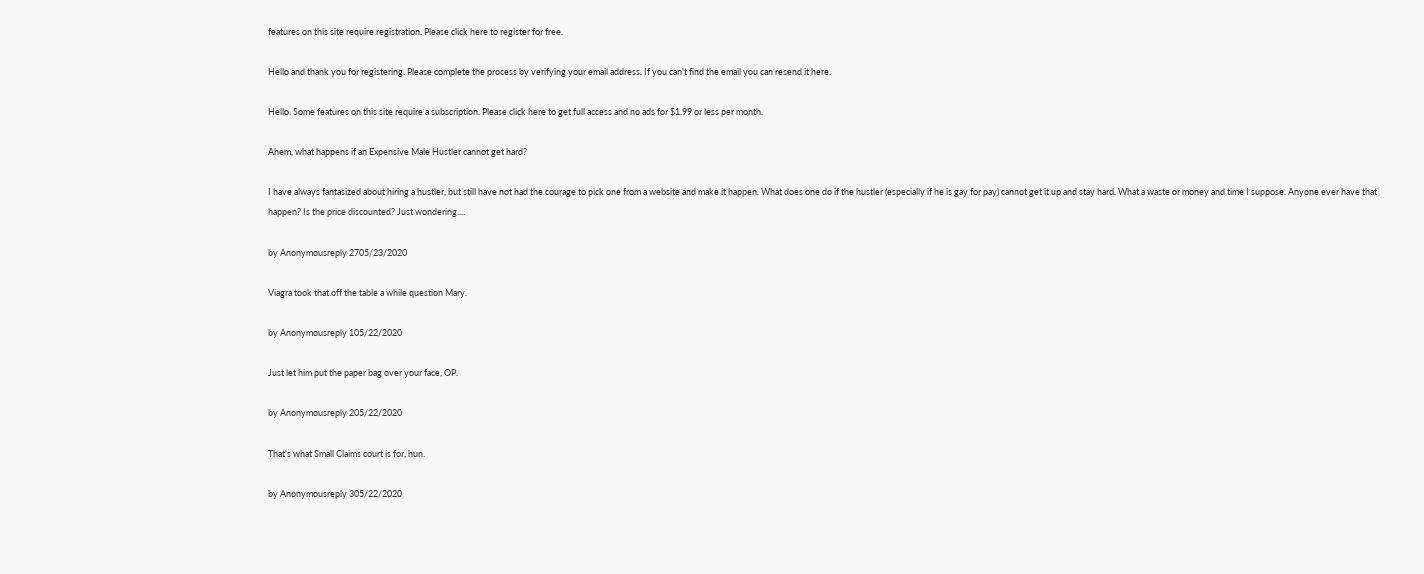features on this site require registration. Please click here to register for free.

Hello and thank you for registering. Please complete the process by verifying your email address. If you can't find the email you can resend it here.

Hello. Some features on this site require a subscription. Please click here to get full access and no ads for $1.99 or less per month.

Ahem, what happens if an Expensive Male Hustler cannot get hard?

I have always fantasized about hiring a hustler, but still have not had the courage to pick one from a website and make it happen. What does one do if the hustler (especially if he is gay for pay) cannot get it up and stay hard. What a waste or money and time I suppose. Anyone ever have that happen? Is the price discounted? Just wondering....

by Anonymousreply 2705/23/2020

Viagra took that off the table a while question Mary.

by Anonymousreply 105/22/2020

Just let him put the paper bag over your face, OP.

by Anonymousreply 205/22/2020

That's what Small Claims court is for, hun.

by Anonymousreply 305/22/2020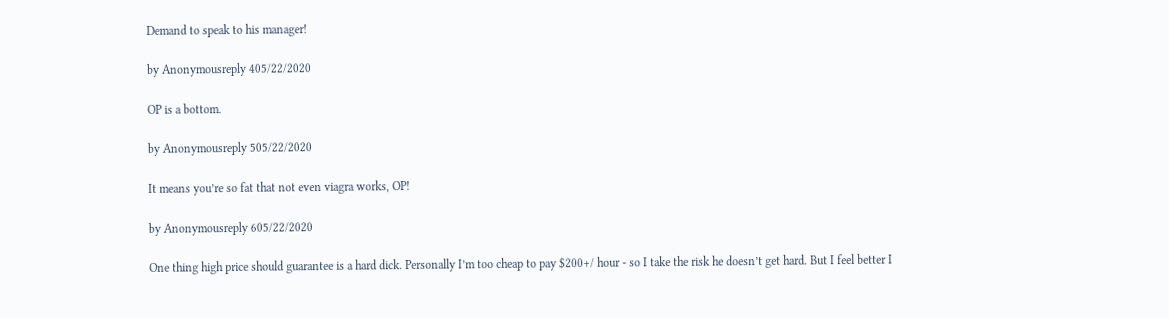Demand to speak to his manager!

by Anonymousreply 405/22/2020

OP is a bottom.

by Anonymousreply 505/22/2020

It means you’re so fat that not even viagra works, OP!

by Anonymousreply 605/22/2020

One thing high price should guarantee is a hard dick. Personally I’m too cheap to pay $200+/ hour - so I take the risk he doesn’t get hard. But I feel better I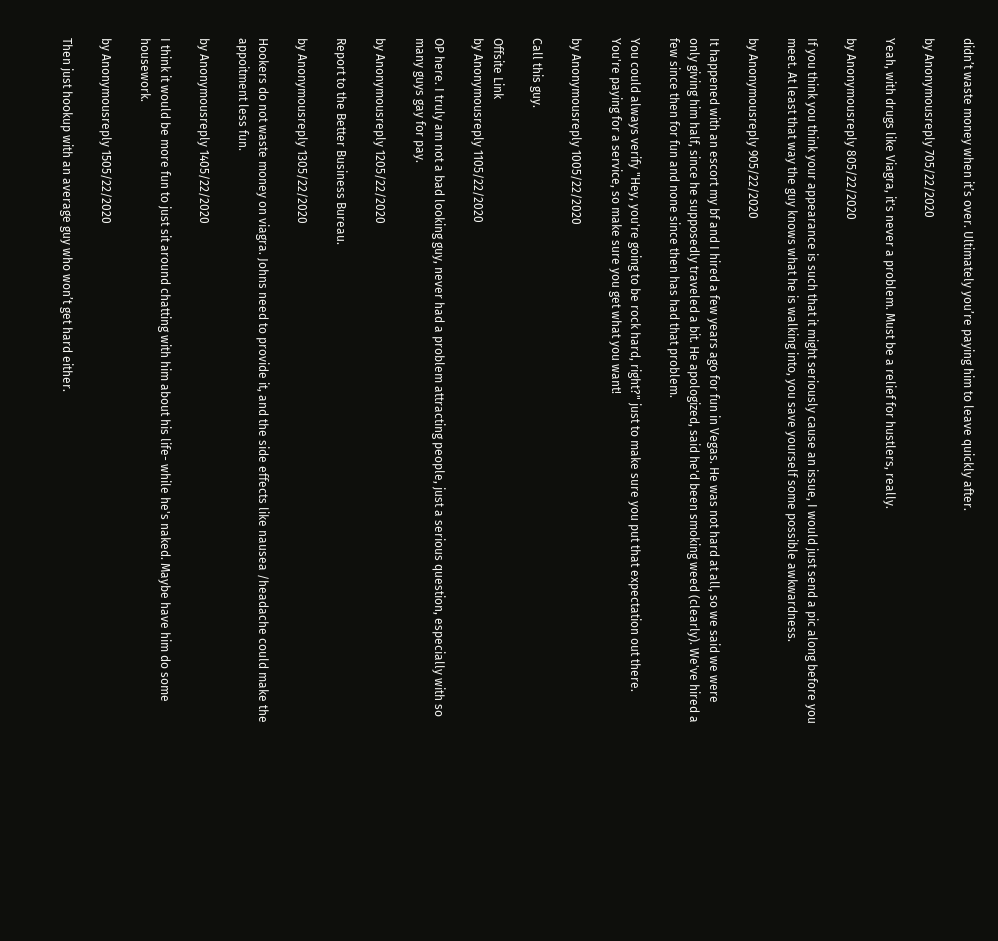didn’t waste money when it’s over. Ultimately you’re paying him to leave quickly after.

by Anonymousreply 705/22/2020

Yeah, with drugs like Viagra, it's never a problem. Must be a relief for hustlers, really.

by Anonymousreply 805/22/2020

If you think you think your appearance is such that it might seriously cause an issue, I would just send a pic along before you meet. At least that way the guy knows what he is walking into, you save yourself some possible awkwardness.

by Anonymousreply 905/22/2020

It happened with an escort my bf and I hired a few years ago for fun in Vegas. He was not hard at all, so we said we were only giving him half, since he supposedly traveled a bit. He apologized, said he'd been smoking weed (clearly). We've hired a few since then for fun and none since then has had that problem.

You could always verify "Hey, you're going to be rock hard, right?" just to make sure you put that expectation out there. You're paying for a service, so make sure you get what you want!

by Anonymousreply 1005/22/2020

Call this guy.

Offsite Link
by Anonymousreply 1105/22/2020

OP here. I truly am not a bad looking guy, never had a problem attracting people, just a serious question, especially with so many guys gay for pay.

by Anonymousreply 1205/22/2020

Report to the Better Business Bureau.

by Anonymousreply 1305/22/2020

Hookers do not waste money on viagra. Johns need to provide it, and the side effects like nausea /headache could make the appoitment less fun.

by Anonymousreply 1405/22/2020

I think it would be more fun to just sit around chatting with him about his life- while he's naked. Maybe have him do some housework.

by Anonymousreply 1505/22/2020

Then just hookup with an average guy who won’t get hard either.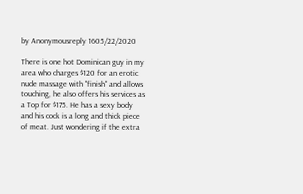by Anonymousreply 1605/22/2020

There is one hot Dominican guy in my area who charges $120 for an erotic nude massage with "finish" and allows touching, he also offers his services as a Top for $175. He has a sexy body and his cock is a long and thick piece of meat. Just wondering if the extra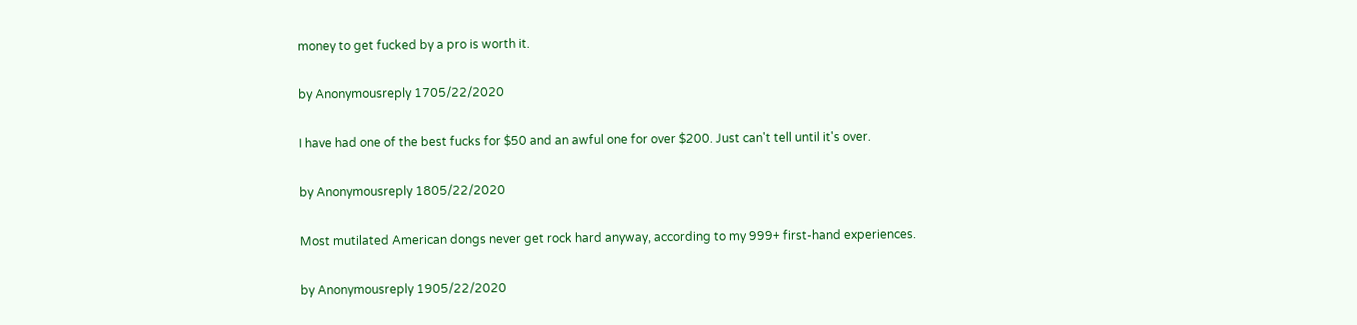money to get fucked by a pro is worth it.

by Anonymousreply 1705/22/2020

I have had one of the best fucks for $50 and an awful one for over $200. Just can't tell until it's over.

by Anonymousreply 1805/22/2020

Most mutilated American dongs never get rock hard anyway, according to my 999+ first-hand experiences.

by Anonymousreply 1905/22/2020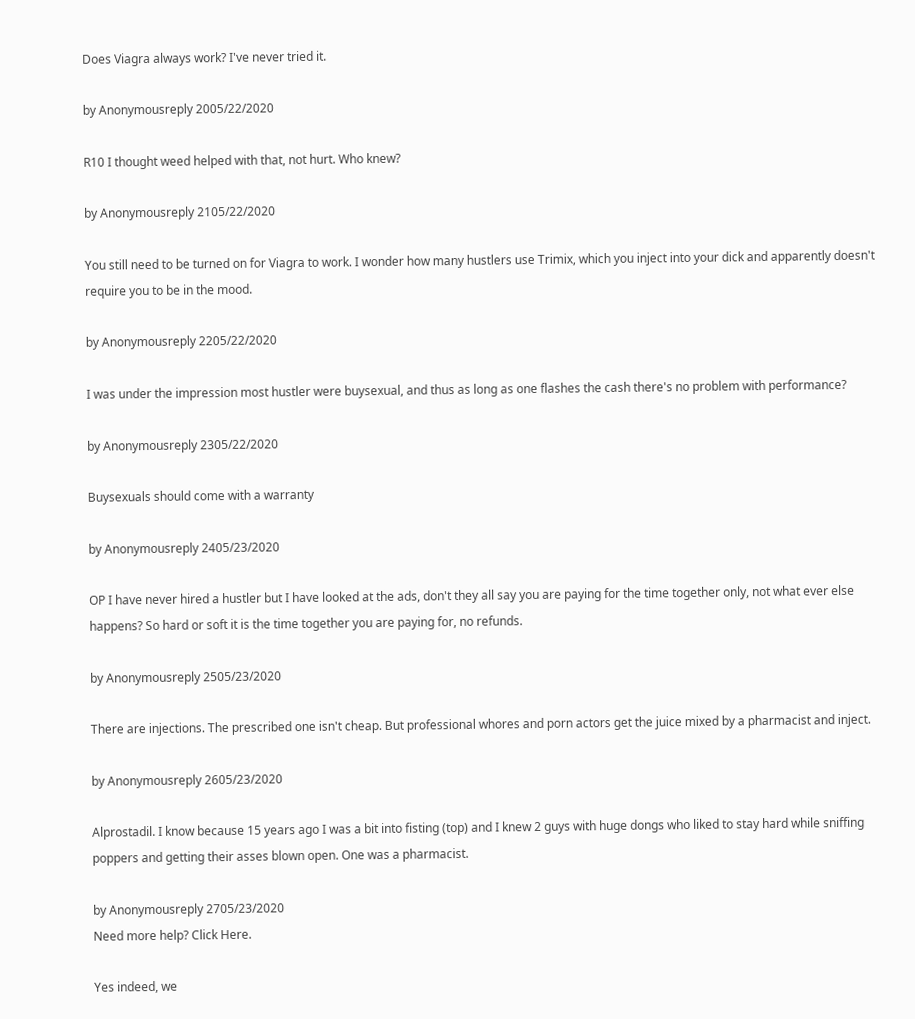Does Viagra always work? I've never tried it.

by Anonymousreply 2005/22/2020

R10 I thought weed helped with that, not hurt. Who knew?

by Anonymousreply 2105/22/2020

You still need to be turned on for Viagra to work. I wonder how many hustlers use Trimix, which you inject into your dick and apparently doesn't require you to be in the mood.

by Anonymousreply 2205/22/2020

I was under the impression most hustler were buysexual, and thus as long as one flashes the cash there's no problem with performance?

by Anonymousreply 2305/22/2020

Buysexuals should come with a warranty

by Anonymousreply 2405/23/2020

OP I have never hired a hustler but I have looked at the ads, don't they all say you are paying for the time together only, not what ever else happens? So hard or soft it is the time together you are paying for, no refunds.

by Anonymousreply 2505/23/2020

There are injections. The prescribed one isn't cheap. But professional whores and porn actors get the juice mixed by a pharmacist and inject.

by Anonymousreply 2605/23/2020

Alprostadil. I know because 15 years ago I was a bit into fisting (top) and I knew 2 guys with huge dongs who liked to stay hard while sniffing poppers and getting their asses blown open. One was a pharmacist.

by Anonymousreply 2705/23/2020
Need more help? Click Here.

Yes indeed, we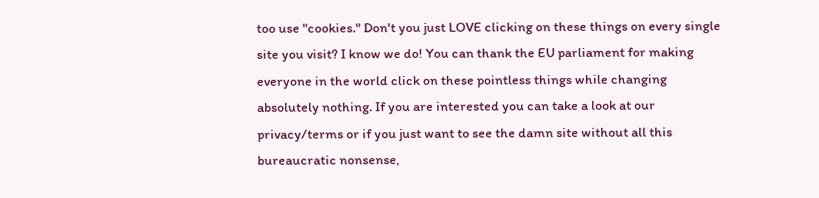too use "cookies." Don't you just LOVE clicking on these things on every single site you visit? I know we do! You can thank the EU parliament for making everyone in the world click on these pointless things while changing absolutely nothing. If you are interested you can take a look at our privacy/terms or if you just want to see the damn site without all this bureaucratic nonsense,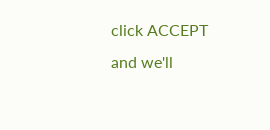click ACCEPT and we'll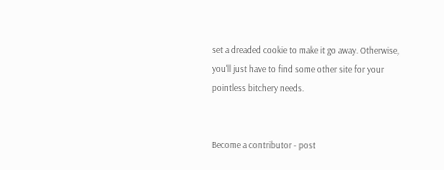set a dreaded cookie to make it go away. Otherwise, you'll just have to find some other site for your pointless bitchery needs.


Become a contributor - post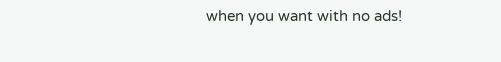when you want with no ads!